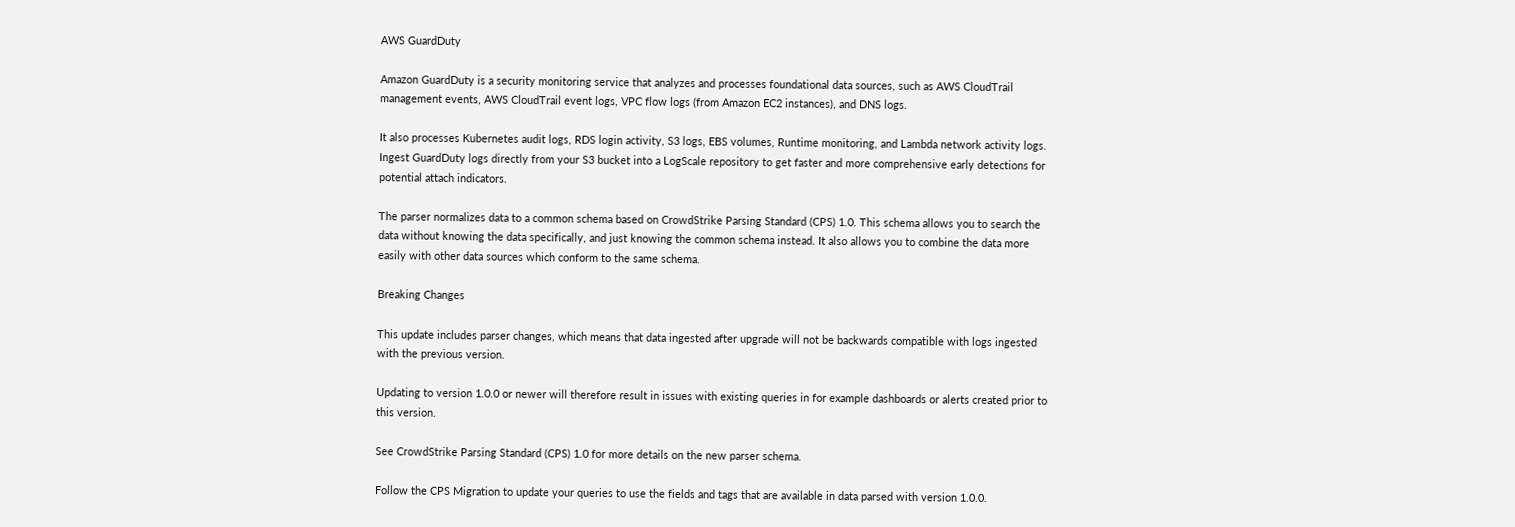AWS GuardDuty

Amazon GuardDuty is a security monitoring service that analyzes and processes foundational data sources, such as AWS CloudTrail management events, AWS CloudTrail event logs, VPC flow logs (from Amazon EC2 instances), and DNS logs.

It also processes Kubernetes audit logs, RDS login activity, S3 logs, EBS volumes, Runtime monitoring, and Lambda network activity logs. Ingest GuardDuty logs directly from your S3 bucket into a LogScale repository to get faster and more comprehensive early detections for potential attach indicators.

The parser normalizes data to a common schema based on CrowdStrike Parsing Standard (CPS) 1.0. This schema allows you to search the data without knowing the data specifically, and just knowing the common schema instead. It also allows you to combine the data more easily with other data sources which conform to the same schema.

Breaking Changes

This update includes parser changes, which means that data ingested after upgrade will not be backwards compatible with logs ingested with the previous version.

Updating to version 1.0.0 or newer will therefore result in issues with existing queries in for example dashboards or alerts created prior to this version.

See CrowdStrike Parsing Standard (CPS) 1.0 for more details on the new parser schema.

Follow the CPS Migration to update your queries to use the fields and tags that are available in data parsed with version 1.0.0.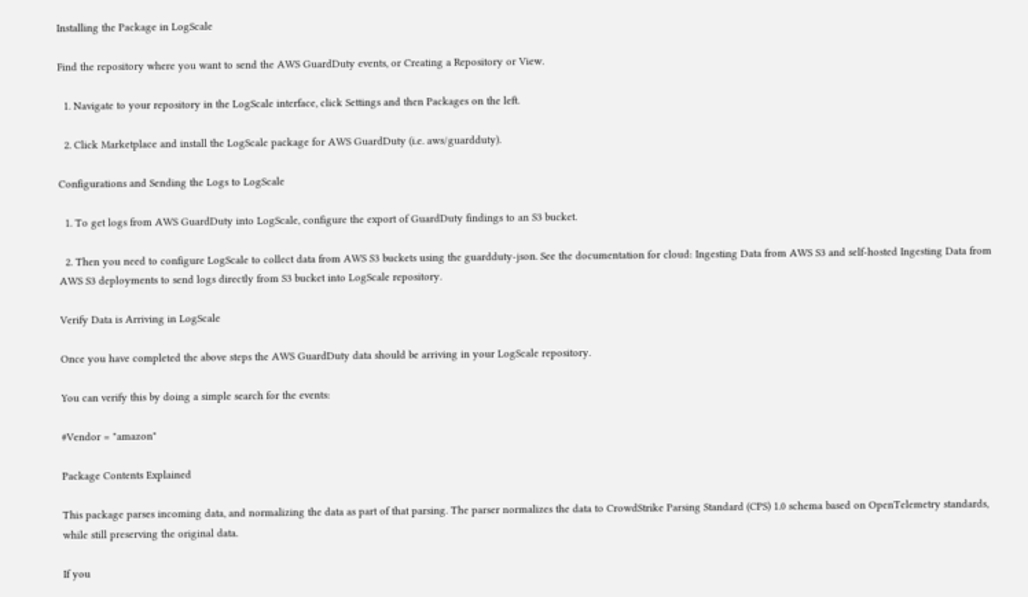Installing the Package in LogScale

Find the repository where you want to send the AWS GuardDuty events, or Creating a Repository or View.

  1. Navigate to your repository in the LogScale interface, click Settings and then Packages on the left.

  2. Click Marketplace and install the LogScale package for AWS GuardDuty (i.e. aws/guardduty).

Configurations and Sending the Logs to LogScale

  1. To get logs from AWS GuardDuty into LogScale, configure the export of GuardDuty findings to an S3 bucket.

  2. Then you need to configure LogScale to collect data from AWS S3 buckets using the guardduty-json. See the documentation for cloud: Ingesting Data from AWS S3 and self-hosted Ingesting Data from AWS S3 deployments to send logs directly from S3 bucket into LogScale repository.

Verify Data is Arriving in LogScale

Once you have completed the above steps the AWS GuardDuty data should be arriving in your LogScale repository.

You can verify this by doing a simple search for the events:

#Vendor = "amazon"

Package Contents Explained

This package parses incoming data, and normalizing the data as part of that parsing. The parser normalizes the data to CrowdStrike Parsing Standard (CPS) 1.0 schema based on OpenTelemetry standards, while still preserving the original data.

If you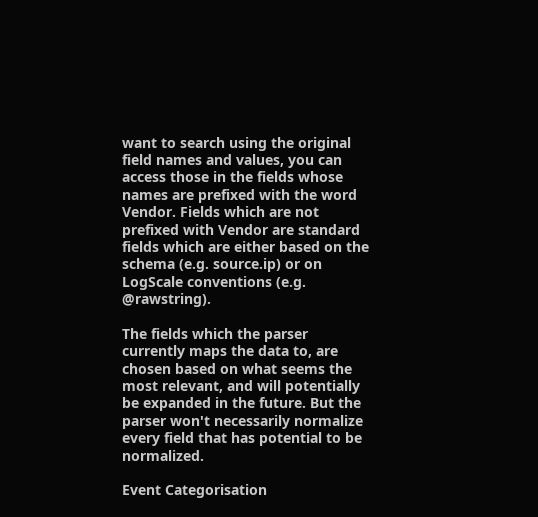want to search using the original field names and values, you can access those in the fields whose names are prefixed with the word Vendor. Fields which are not prefixed with Vendor are standard fields which are either based on the schema (e.g. source.ip) or on LogScale conventions (e.g. @rawstring).

The fields which the parser currently maps the data to, are chosen based on what seems the most relevant, and will potentially be expanded in the future. But the parser won't necessarily normalize every field that has potential to be normalized.

Event Categorisation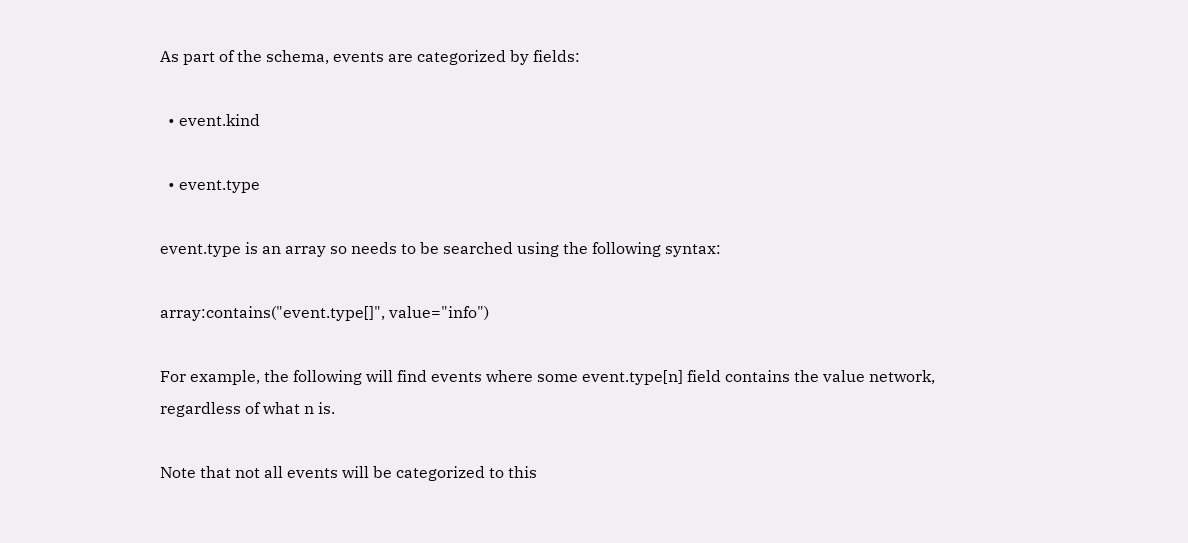As part of the schema, events are categorized by fields:

  • event.kind

  • event.type

event.type is an array so needs to be searched using the following syntax:

array:contains("event.type[]", value="info")

For example, the following will find events where some event.type[n] field contains the value network, regardless of what n is.

Note that not all events will be categorized to this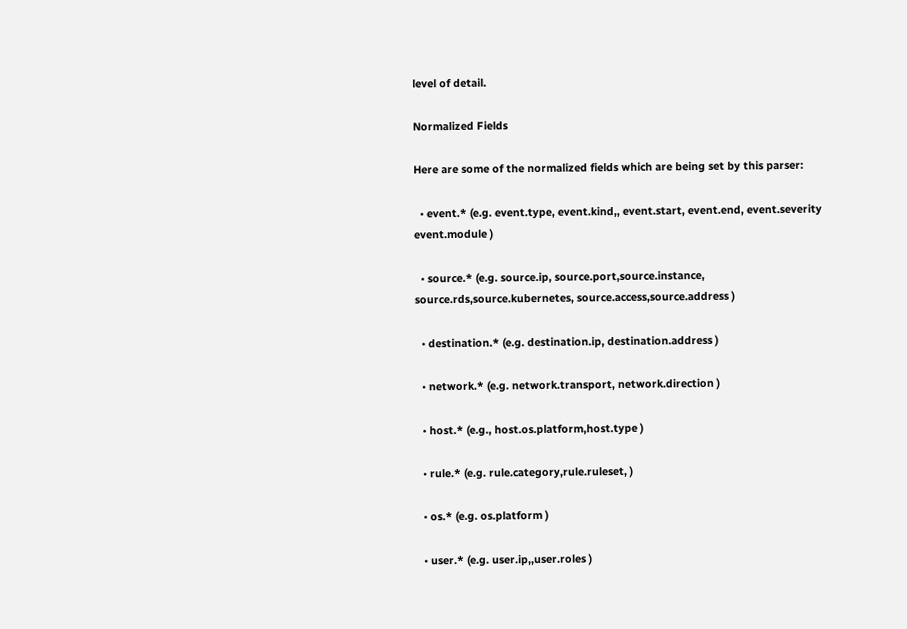level of detail.

Normalized Fields

Here are some of the normalized fields which are being set by this parser:

  • event.* (e.g. event.type, event.kind,, event.start, event.end, event.severity event.module )

  • source.* (e.g. source.ip, source.port,source.instance, source.rds,source.kubernetes, source.access,source.address )

  • destination.* (e.g. destination.ip, destination.address )

  • network.* (e.g. network.transport, network.direction )

  • host.* (e.g., host.os.platform,host.type )

  • rule.* (e.g. rule.category,rule.ruleset, )

  • os.* (e.g. os.platform )

  • user.* (e.g. user.ip,,user.roles )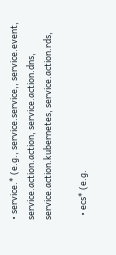• service.* (e.g., service.service,, service.event, service.action.action, service.action.dns, service.action.kubernetes, service.action.rds,

  • ecs* (e.g.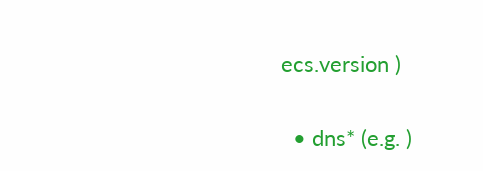ecs.version )

  • dns* (e.g. )